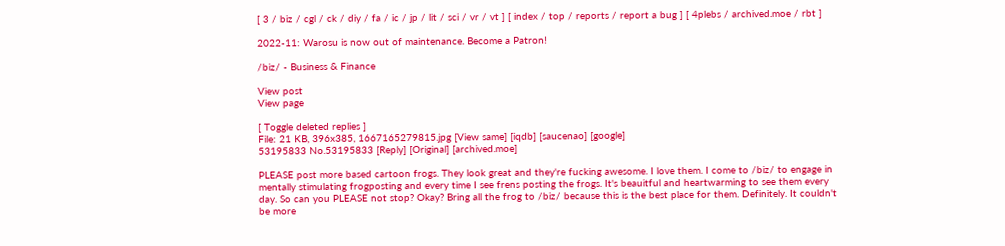[ 3 / biz / cgl / ck / diy / fa / ic / jp / lit / sci / vr / vt ] [ index / top / reports / report a bug ] [ 4plebs / archived.moe / rbt ]

2022-11: Warosu is now out of maintenance. Become a Patron!

/biz/ - Business & Finance

View post
View page

[ Toggle deleted replies ]
File: 21 KB, 396x385, 1667165279815.jpg [View same] [iqdb] [saucenao] [google]
53195833 No.53195833 [Reply] [Original] [archived.moe]

PLEASE post more based cartoon frogs. They look great and they're fucking awesome. I love them. I come to /biz/ to engage in mentally stimulating frogposting and every time I see frens posting the frogs. It's beauitful and heartwarming to see them every day. So can you PLEASE not stop? Okay? Bring all the frog to /biz/ because this is the best place for them. Definitely. It couldn't be more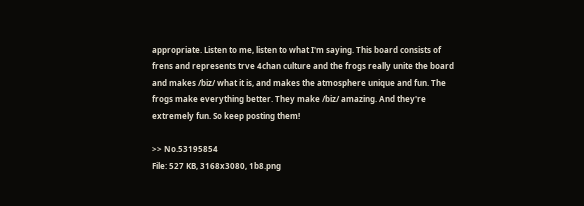appropriate. Listen to me, listen to what I'm saying. This board consists of frens and represents trve 4chan culture and the frogs really unite the board and makes /biz/ what it is, and makes the atmosphere unique and fun. The frogs make everything better. They make /biz/ amazing. And they're extremely fun. So keep posting them!

>> No.53195854
File: 527 KB, 3168x3080, 1b8.png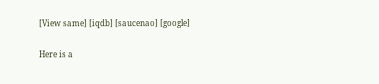[View same] [iqdb] [saucenao] [google]

Here is a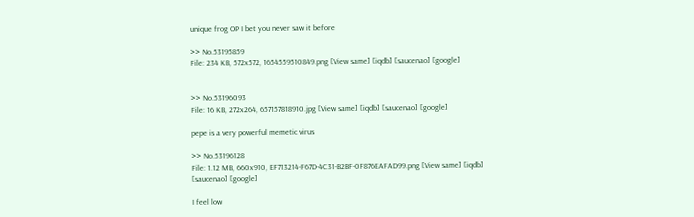unique frog OP I bet you never saw it before

>> No.53195859
File: 234 KB, 572x572, 1654559510849.png [View same] [iqdb] [saucenao] [google]


>> No.53196093
File: 16 KB, 272x264, 657157818910.jpg [View same] [iqdb] [saucenao] [google]

pepe is a very powerful memetic virus

>> No.53196128
File: 1.12 MB, 660x910, EF713214-F67D-4C31-B2BF-0F876EAFAD99.png [View same] [iqdb] [saucenao] [google]

I feel low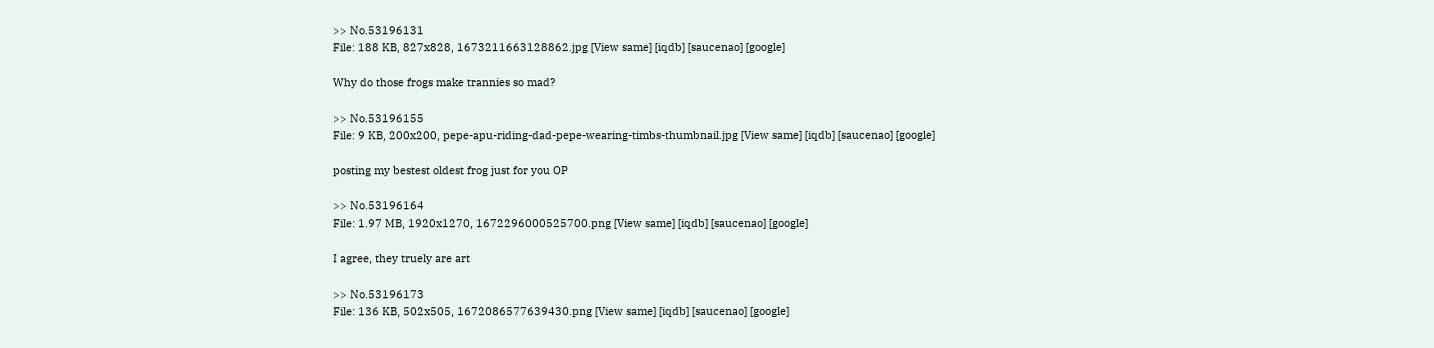>> No.53196131
File: 188 KB, 827x828, 1673211663128862.jpg [View same] [iqdb] [saucenao] [google]

Why do those frogs make trannies so mad?

>> No.53196155
File: 9 KB, 200x200, pepe-apu-riding-dad-pepe-wearing-timbs-thumbnail.jpg [View same] [iqdb] [saucenao] [google]

posting my bestest oldest frog just for you OP

>> No.53196164
File: 1.97 MB, 1920x1270, 1672296000525700.png [View same] [iqdb] [saucenao] [google]

I agree, they truely are art

>> No.53196173
File: 136 KB, 502x505, 1672086577639430.png [View same] [iqdb] [saucenao] [google]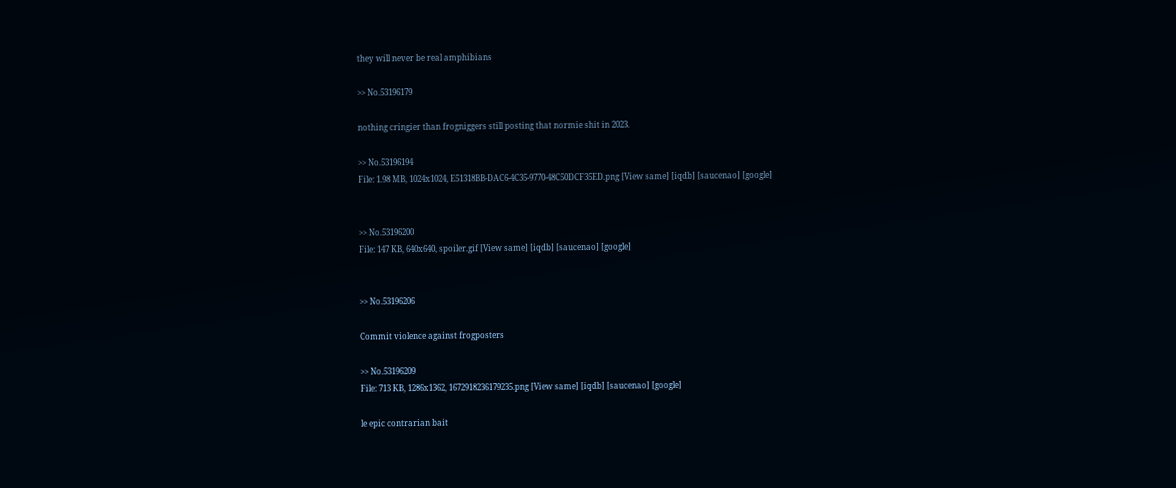they will never be real amphibians

>> No.53196179

nothing cringier than frogniggers still posting that normie shit in 2023.

>> No.53196194
File: 1.98 MB, 1024x1024, E51318BB-DAC6-4C35-9770-48C50DCF35ED.png [View same] [iqdb] [saucenao] [google]


>> No.53196200
File: 147 KB, 640x640, spoiler.gif [View same] [iqdb] [saucenao] [google]


>> No.53196206

Commit violence against frogposters

>> No.53196209
File: 713 KB, 1286x1362, 1672918236179235.png [View same] [iqdb] [saucenao] [google]

le epic contrarian bait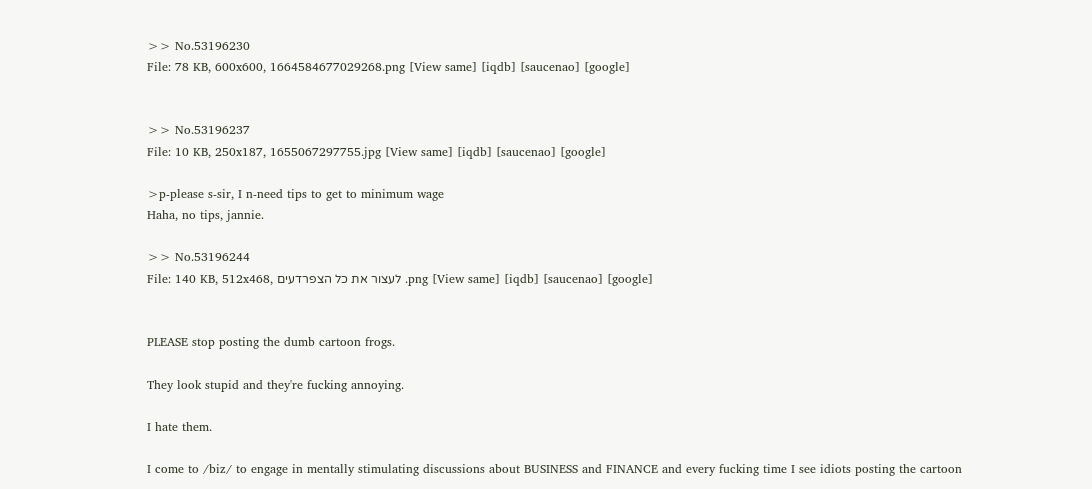>> No.53196230
File: 78 KB, 600x600, 1664584677029268.png [View same] [iqdb] [saucenao] [google]


>> No.53196237
File: 10 KB, 250x187, 1655067297755.jpg [View same] [iqdb] [saucenao] [google]

>p-please s-sir, I n-need tips to get to minimum wage
Haha, no tips, jannie.

>> No.53196244
File: 140 KB, 512x468, לעצור את כל הצפרדעים .png [View same] [iqdb] [saucenao] [google]


PLEASE stop posting the dumb cartoon frogs.

They look stupid and they're fucking annoying.

I hate them.

I come to /biz/ to engage in mentally stimulating discussions about BUSINESS and FINANCE and every fucking time I see idiots posting the cartoon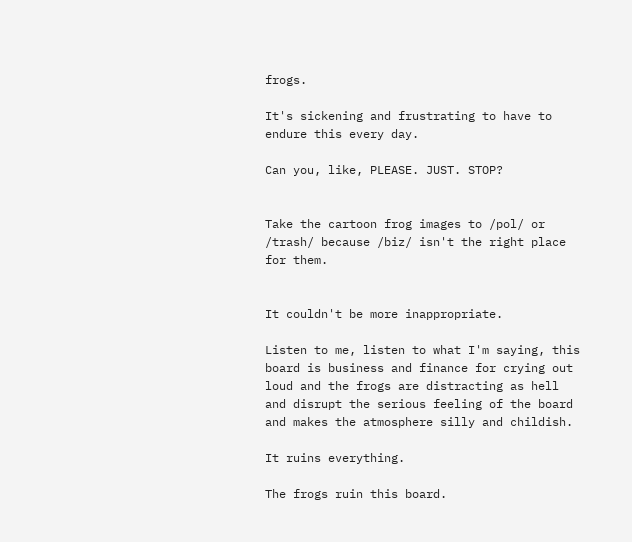frogs.

It's sickening and frustrating to have to endure this every day.

Can you, like, PLEASE. JUST. STOP?


Take the cartoon frog images to /pol/ or /trash/ because /biz/ isn't the right place for them.


It couldn't be more inappropriate.

Listen to me, listen to what I'm saying, this board is business and finance for crying out loud and the frogs are distracting as hell and disrupt the serious feeling of the board and makes the atmosphere silly and childish.

It ruins everything.

The frogs ruin this board.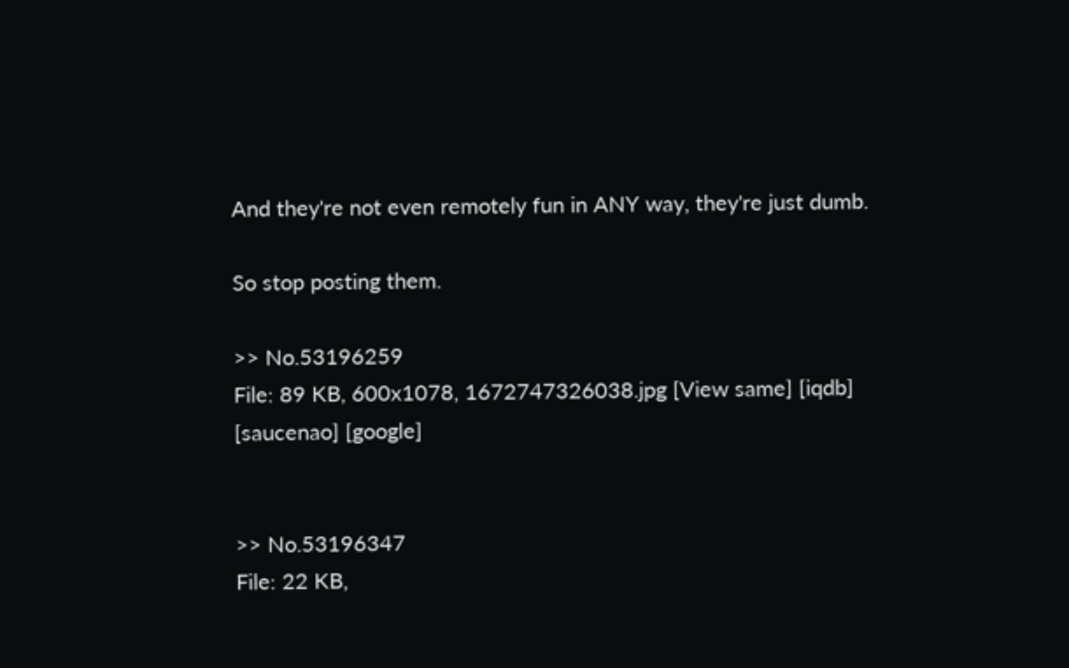And they're not even remotely fun in ANY way, they're just dumb.

So stop posting them.

>> No.53196259
File: 89 KB, 600x1078, 1672747326038.jpg [View same] [iqdb] [saucenao] [google]


>> No.53196347
File: 22 KB,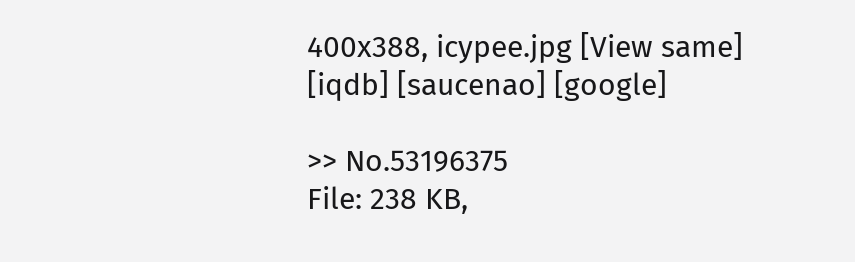400x388, icypee.jpg [View same] [iqdb] [saucenao] [google]

>> No.53196375
File: 238 KB,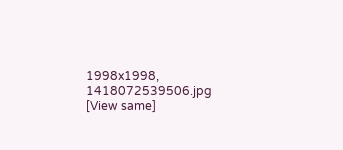1998x1998, 1418072539506.jpg [View same]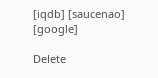[iqdb] [saucenao] [google]

Delete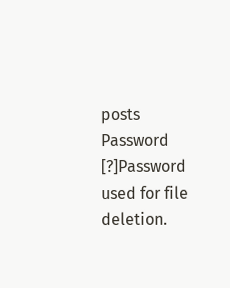posts
Password [?]Password used for file deletion.